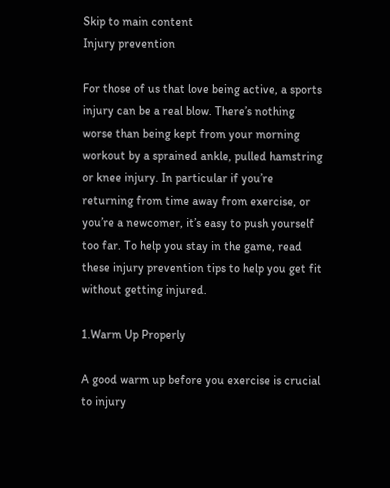Skip to main content
Injury prevention

For those of us that love being active, a sports injury can be a real blow. There’s nothing worse than being kept from your morning workout by a sprained ankle, pulled hamstring or knee injury. In particular if you’re returning from time away from exercise, or you’re a newcomer, it’s easy to push yourself too far. To help you stay in the game, read these injury prevention tips to help you get fit without getting injured.

1.Warm Up Properly

A good warm up before you exercise is crucial to injury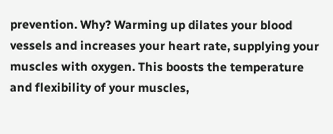prevention. Why? Warming up dilates your blood vessels and increases your heart rate, supplying your muscles with oxygen. This boosts the temperature and flexibility of your muscles,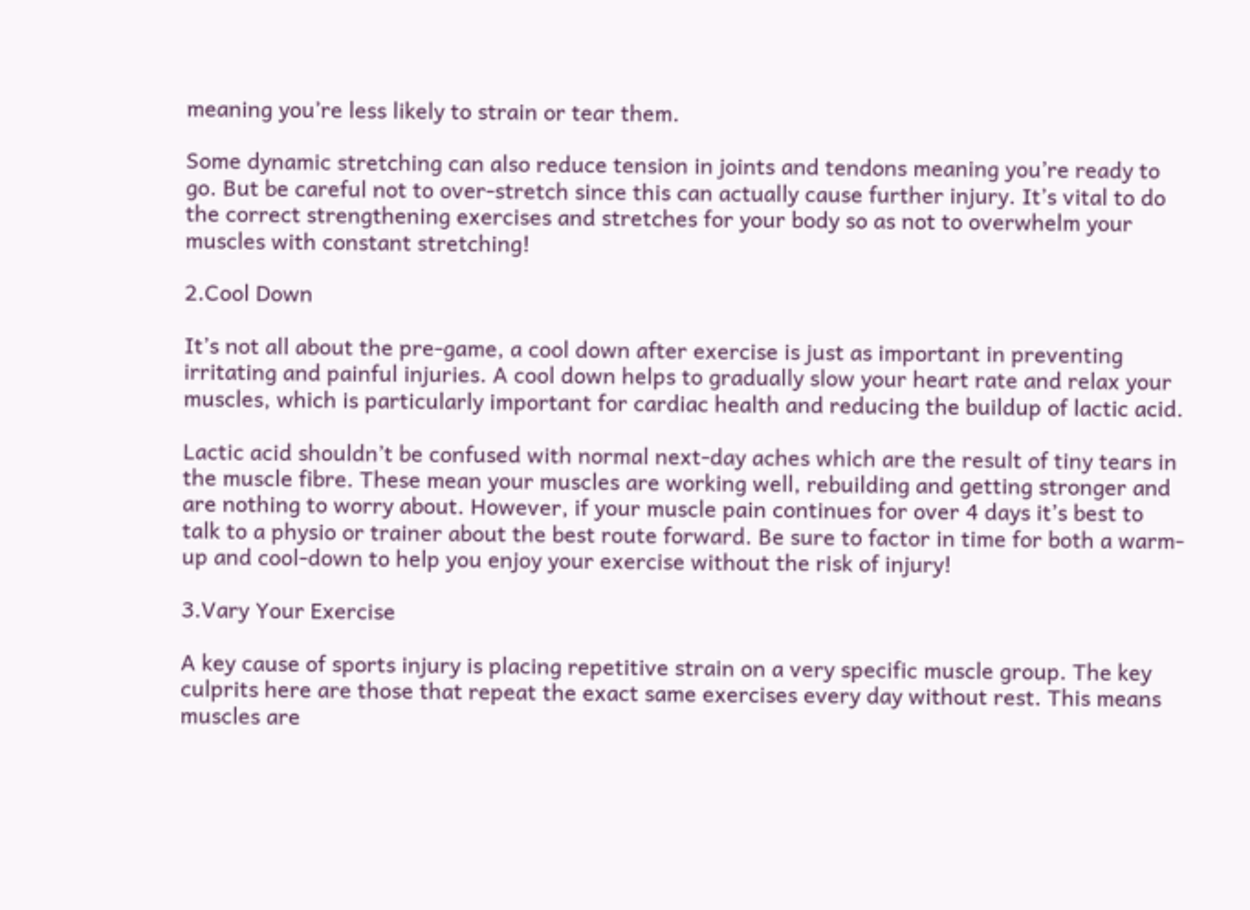meaning you’re less likely to strain or tear them.

Some dynamic stretching can also reduce tension in joints and tendons meaning you’re ready to go. But be careful not to over-stretch since this can actually cause further injury. It’s vital to do the correct strengthening exercises and stretches for your body so as not to overwhelm your muscles with constant stretching!

2.Cool Down

It’s not all about the pre-game, a cool down after exercise is just as important in preventing irritating and painful injuries. A cool down helps to gradually slow your heart rate and relax your muscles, which is particularly important for cardiac health and reducing the buildup of lactic acid.

Lactic acid shouldn’t be confused with normal next-day aches which are the result of tiny tears in the muscle fibre. These mean your muscles are working well, rebuilding and getting stronger and are nothing to worry about. However, if your muscle pain continues for over 4 days it’s best to talk to a physio or trainer about the best route forward. Be sure to factor in time for both a warm-up and cool-down to help you enjoy your exercise without the risk of injury!

3.Vary Your Exercise

A key cause of sports injury is placing repetitive strain on a very specific muscle group. The key culprits here are those that repeat the exact same exercises every day without rest. This means muscles are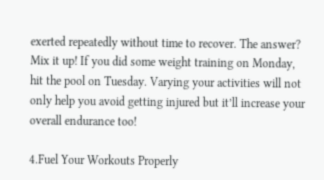exerted repeatedly without time to recover. The answer? Mix it up! If you did some weight training on Monday, hit the pool on Tuesday. Varying your activities will not only help you avoid getting injured but it’ll increase your overall endurance too!

4.Fuel Your Workouts Properly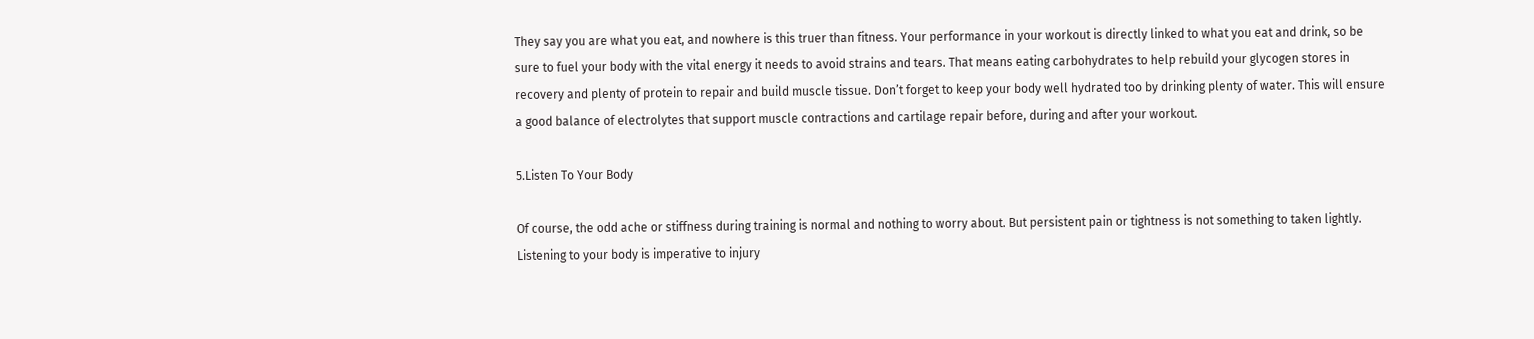They say you are what you eat, and nowhere is this truer than fitness. Your performance in your workout is directly linked to what you eat and drink, so be sure to fuel your body with the vital energy it needs to avoid strains and tears. That means eating carbohydrates to help rebuild your glycogen stores in recovery and plenty of protein to repair and build muscle tissue. Don’t forget to keep your body well hydrated too by drinking plenty of water. This will ensure a good balance of electrolytes that support muscle contractions and cartilage repair before, during and after your workout.

5.Listen To Your Body

Of course, the odd ache or stiffness during training is normal and nothing to worry about. But persistent pain or tightness is not something to taken lightly. Listening to your body is imperative to injury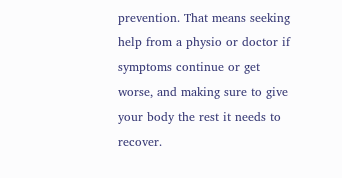prevention. That means seeking help from a physio or doctor if symptoms continue or get worse, and making sure to give your body the rest it needs to recover.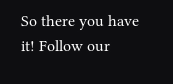So there you have it! Follow our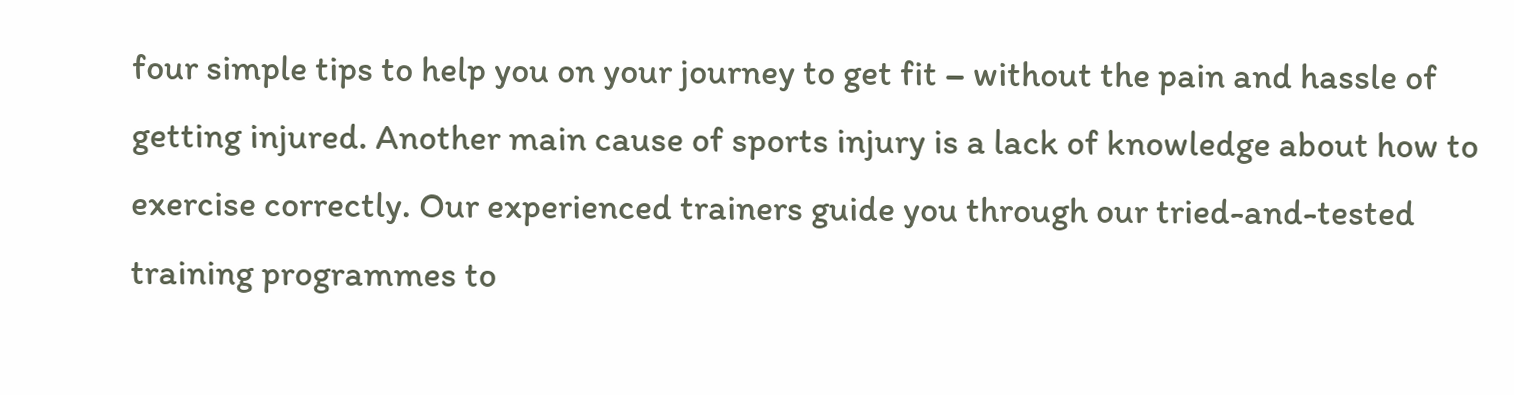four simple tips to help you on your journey to get fit – without the pain and hassle of getting injured. Another main cause of sports injury is a lack of knowledge about how to exercise correctly. Our experienced trainers guide you through our tried-and-tested training programmes to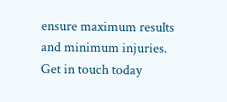ensure maximum results and minimum injuries. Get in touch today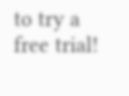to try a free trial!